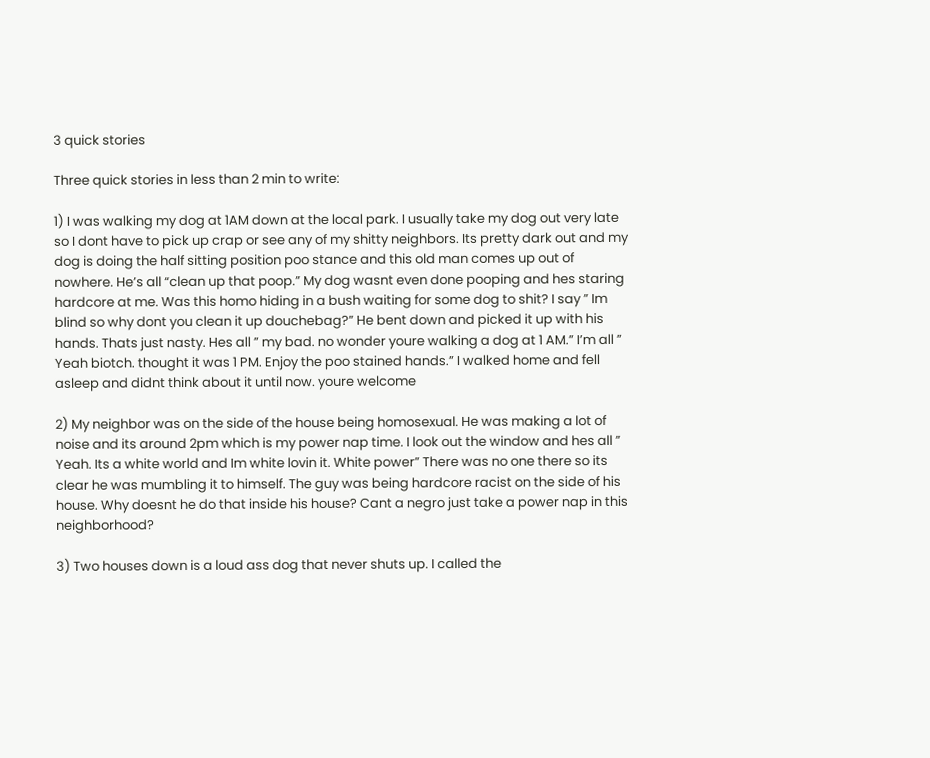3 quick stories

Three quick stories in less than 2 min to write:

1) I was walking my dog at 1AM down at the local park. I usually take my dog out very late so I dont have to pick up crap or see any of my shitty neighbors. Its pretty dark out and my dog is doing the half sitting position poo stance and this old man comes up out of nowhere. He’s all “clean up that poop.” My dog wasnt even done pooping and hes staring hardcore at me. Was this homo hiding in a bush waiting for some dog to shit? I say ” Im blind so why dont you clean it up douchebag?” He bent down and picked it up with his hands. Thats just nasty. Hes all ” my bad. no wonder youre walking a dog at 1 AM.” I’m all ” Yeah biotch. thought it was 1 PM. Enjoy the poo stained hands.” I walked home and fell asleep and didnt think about it until now. youre welcome

2) My neighbor was on the side of the house being homosexual. He was making a lot of noise and its around 2pm which is my power nap time. I look out the window and hes all ” Yeah. Its a white world and Im white lovin it. White power” There was no one there so its clear he was mumbling it to himself. The guy was being hardcore racist on the side of his house. Why doesnt he do that inside his house? Cant a negro just take a power nap in this neighborhood?

3) Two houses down is a loud ass dog that never shuts up. I called the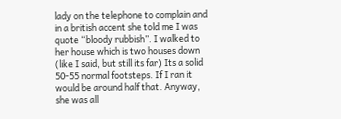lady on the telephone to complain and in a british accent she told me I was quote “bloody rubbish”. I walked to her house which is two houses down (like I said, but still its far) Its a solid 50-55 normal footsteps. If I ran it would be around half that. Anyway, she was all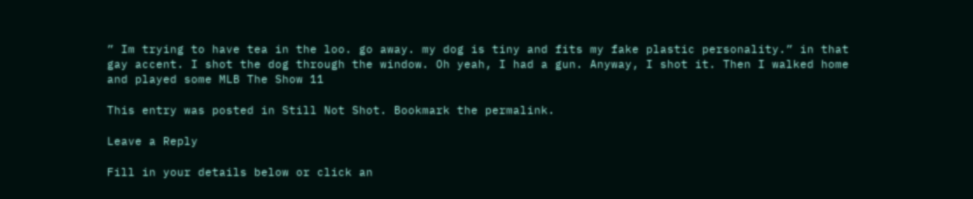” Im trying to have tea in the loo. go away. my dog is tiny and fits my fake plastic personality.” in that gay accent. I shot the dog through the window. Oh yeah, I had a gun. Anyway, I shot it. Then I walked home and played some MLB The Show 11

This entry was posted in Still Not Shot. Bookmark the permalink.

Leave a Reply

Fill in your details below or click an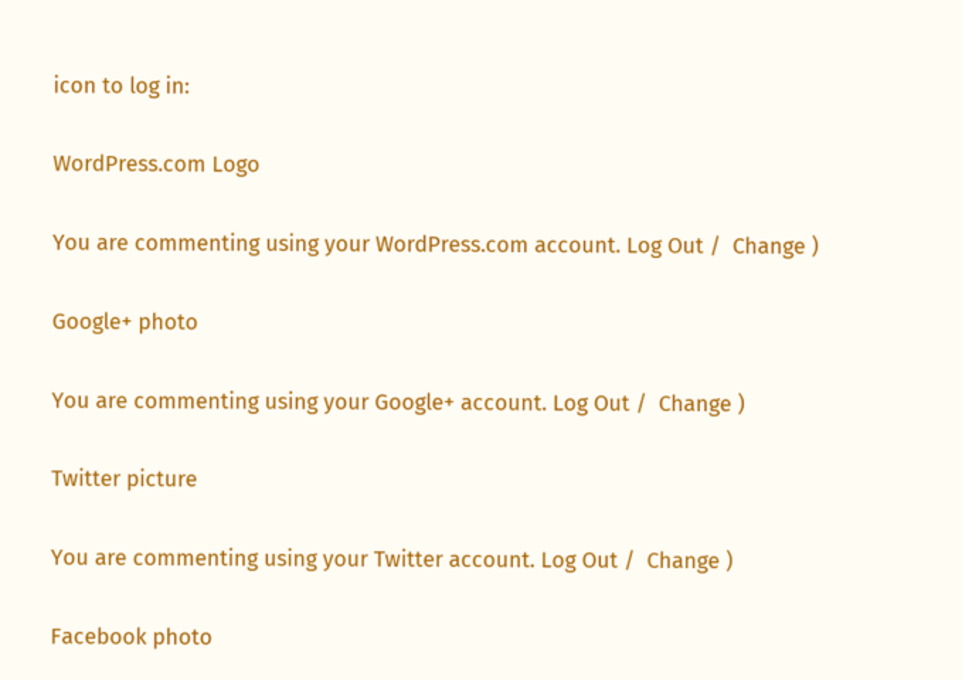icon to log in:

WordPress.com Logo

You are commenting using your WordPress.com account. Log Out /  Change )

Google+ photo

You are commenting using your Google+ account. Log Out /  Change )

Twitter picture

You are commenting using your Twitter account. Log Out /  Change )

Facebook photo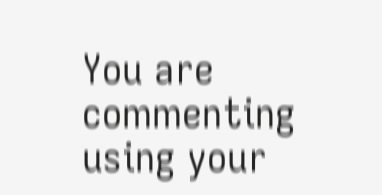You are commenting using your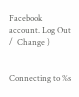Facebook account. Log Out /  Change )


Connecting to %s